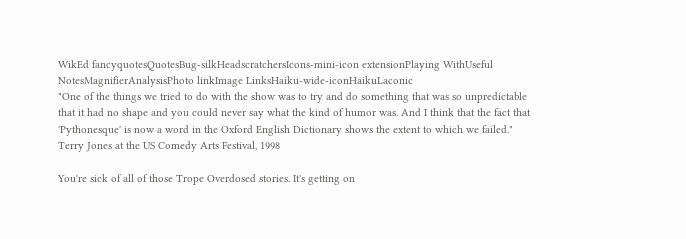WikEd fancyquotesQuotesBug-silkHeadscratchersIcons-mini-icon extensionPlaying WithUseful NotesMagnifierAnalysisPhoto linkImage LinksHaiku-wide-iconHaikuLaconic
"One of the things we tried to do with the show was to try and do something that was so unpredictable that it had no shape and you could never say what the kind of humor was. And I think that the fact that 'Pythonesque' is now a word in the Oxford English Dictionary shows the extent to which we failed."
Terry Jones at the US Comedy Arts Festival, 1998

You're sick of all of those Trope Overdosed stories. It's getting on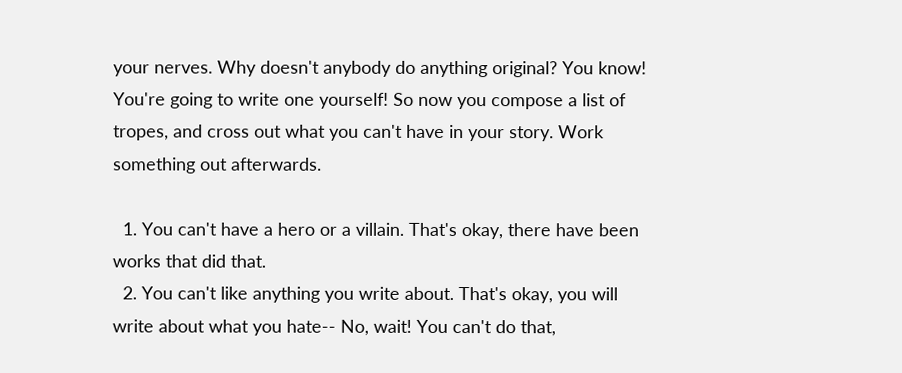your nerves. Why doesn't anybody do anything original? You know! You're going to write one yourself! So now you compose a list of tropes, and cross out what you can't have in your story. Work something out afterwards.

  1. You can't have a hero or a villain. That's okay, there have been works that did that.
  2. You can't like anything you write about. That's okay, you will write about what you hate-- No, wait! You can't do that,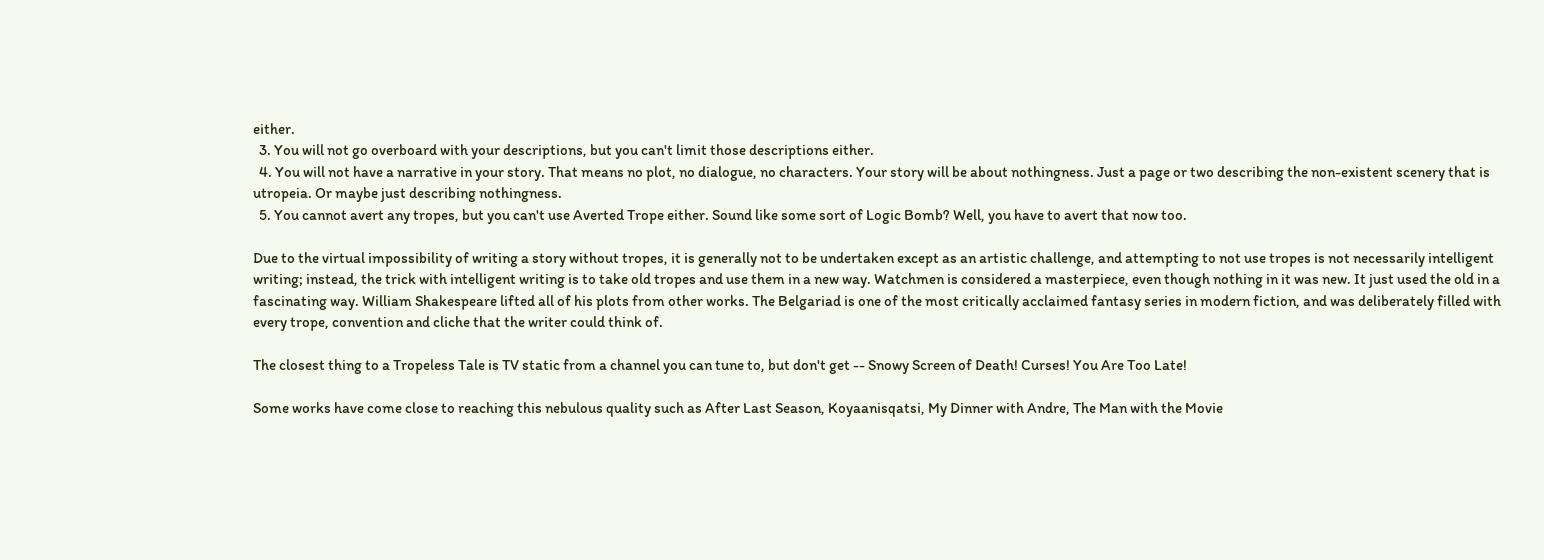either.
  3. You will not go overboard with your descriptions, but you can't limit those descriptions either.
  4. You will not have a narrative in your story. That means no plot, no dialogue, no characters. Your story will be about nothingness. Just a page or two describing the non-existent scenery that is utropeia. Or maybe just describing nothingness.
  5. You cannot avert any tropes, but you can't use Averted Trope either. Sound like some sort of Logic Bomb? Well, you have to avert that now too.

Due to the virtual impossibility of writing a story without tropes, it is generally not to be undertaken except as an artistic challenge, and attempting to not use tropes is not necessarily intelligent writing; instead, the trick with intelligent writing is to take old tropes and use them in a new way. Watchmen is considered a masterpiece, even though nothing in it was new. It just used the old in a fascinating way. William Shakespeare lifted all of his plots from other works. The Belgariad is one of the most critically acclaimed fantasy series in modern fiction, and was deliberately filled with every trope, convention and cliche that the writer could think of.

The closest thing to a Tropeless Tale is TV static from a channel you can tune to, but don't get -- Snowy Screen of Death! Curses! You Are Too Late!

Some works have come close to reaching this nebulous quality such as After Last Season, Koyaanisqatsi, My Dinner with Andre, The Man with the Movie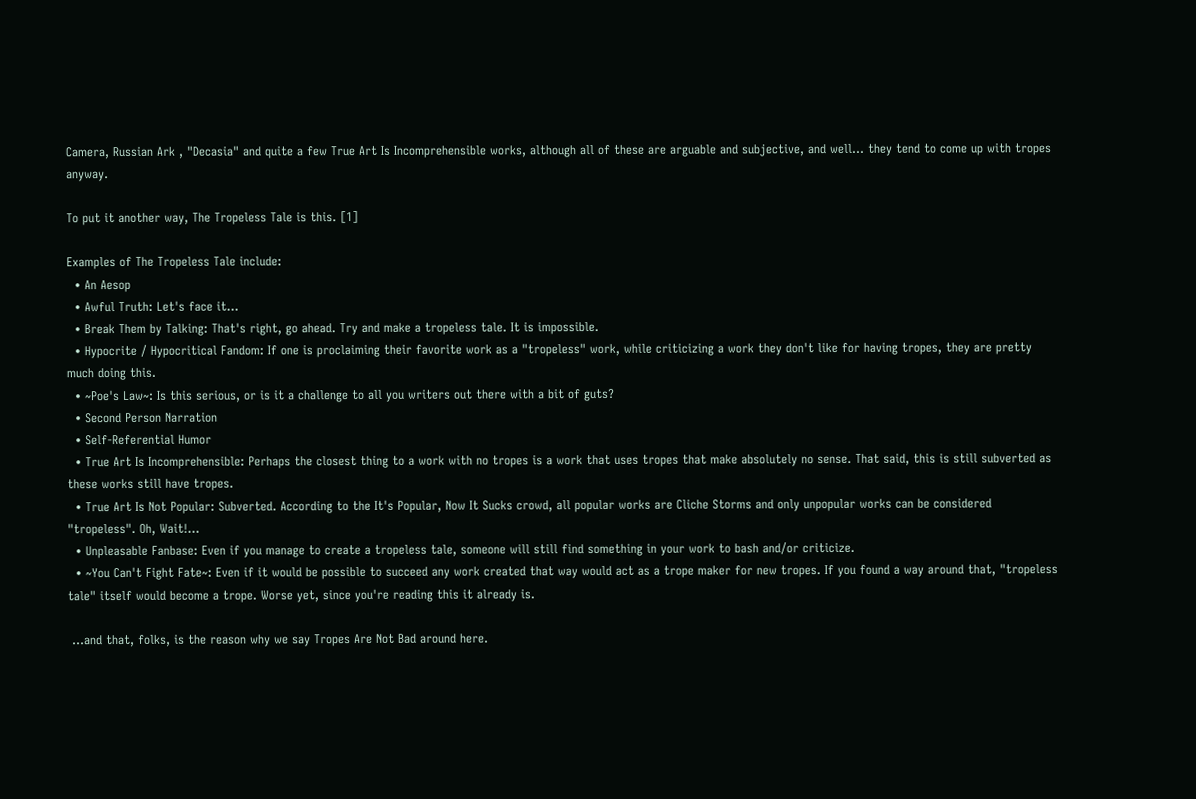Camera, Russian Ark , "Decasia" and quite a few True Art Is Incomprehensible works, although all of these are arguable and subjective, and well... they tend to come up with tropes anyway.

To put it another way, The Tropeless Tale is this. [1]

Examples of The Tropeless Tale include:
  • An Aesop
  • Awful Truth: Let's face it...
  • Break Them by Talking: That's right, go ahead. Try and make a tropeless tale. It is impossible.
  • Hypocrite / Hypocritical Fandom: If one is proclaiming their favorite work as a "tropeless" work, while criticizing a work they don't like for having tropes, they are pretty much doing this.
  • ~Poe's Law~: Is this serious, or is it a challenge to all you writers out there with a bit of guts?
  • Second Person Narration
  • Self-Referential Humor
  • True Art Is Incomprehensible: Perhaps the closest thing to a work with no tropes is a work that uses tropes that make absolutely no sense. That said, this is still subverted as these works still have tropes.
  • True Art Is Not Popular: Subverted. According to the It's Popular, Now It Sucks crowd, all popular works are Cliche Storms and only unpopular works can be considered "tropeless". Oh, Wait!...
  • Unpleasable Fanbase: Even if you manage to create a tropeless tale, someone will still find something in your work to bash and/or criticize.
  • ~You Can't Fight Fate~: Even if it would be possible to succeed any work created that way would act as a trope maker for new tropes. If you found a way around that, "tropeless tale" itself would become a trope. Worse yet, since you're reading this it already is.

 ...and that, folks, is the reason why we say Tropes Are Not Bad around here.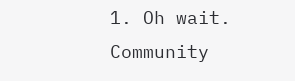1. Oh wait.
Community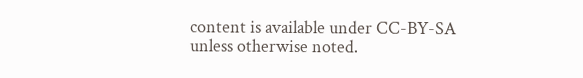content is available under CC-BY-SA unless otherwise noted.